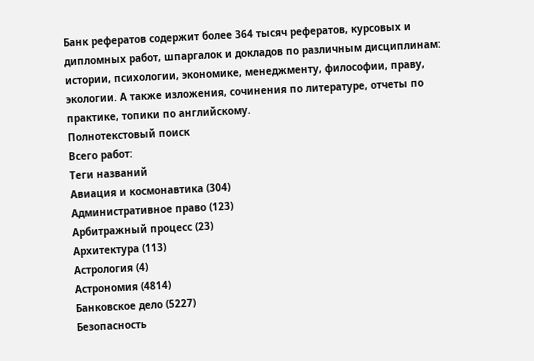Банк рефератов содержит более 364 тысяч рефератов, курсовых и дипломных работ, шпаргалок и докладов по различным дисциплинам: истории, психологии, экономике, менеджменту, философии, праву, экологии. А также изложения, сочинения по литературе, отчеты по практике, топики по английскому.
Полнотекстовый поиск
Всего работ:
Теги названий
Авиация и космонавтика (304)
Административное право (123)
Арбитражный процесс (23)
Архитектура (113)
Астрология (4)
Астрономия (4814)
Банковское дело (5227)
Безопасность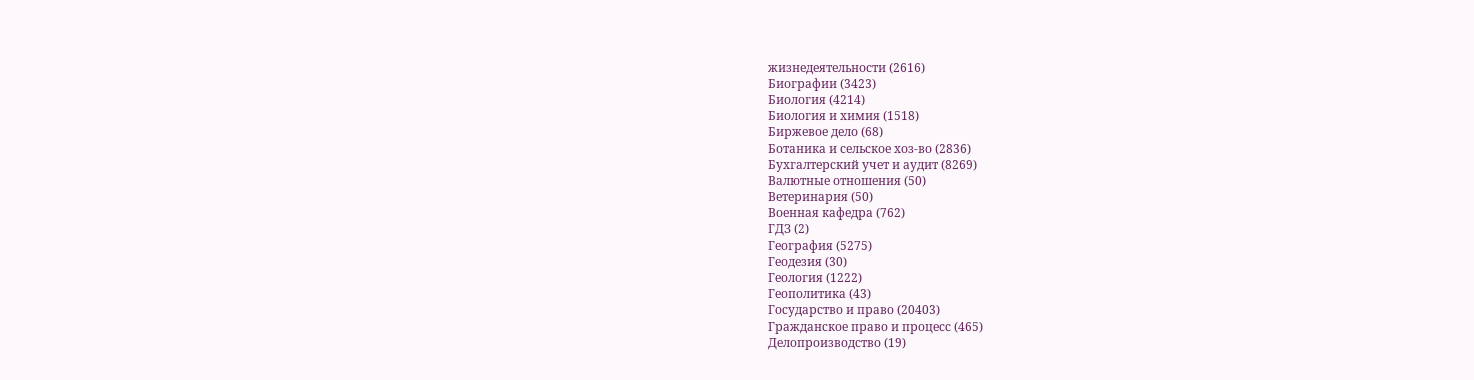жизнедеятельности (2616)
Биографии (3423)
Биология (4214)
Биология и химия (1518)
Биржевое дело (68)
Ботаника и сельское хоз-во (2836)
Бухгалтерский учет и аудит (8269)
Валютные отношения (50)
Ветеринария (50)
Военная кафедра (762)
ГДЗ (2)
География (5275)
Геодезия (30)
Геология (1222)
Геополитика (43)
Государство и право (20403)
Гражданское право и процесс (465)
Делопроизводство (19)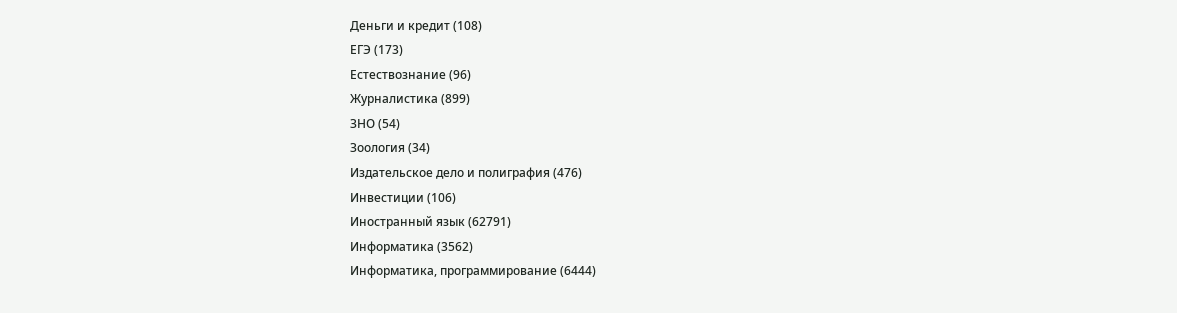Деньги и кредит (108)
ЕГЭ (173)
Естествознание (96)
Журналистика (899)
ЗНО (54)
Зоология (34)
Издательское дело и полиграфия (476)
Инвестиции (106)
Иностранный язык (62791)
Информатика (3562)
Информатика, программирование (6444)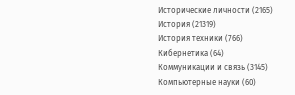Исторические личности (2165)
История (21319)
История техники (766)
Кибернетика (64)
Коммуникации и связь (3145)
Компьютерные науки (60)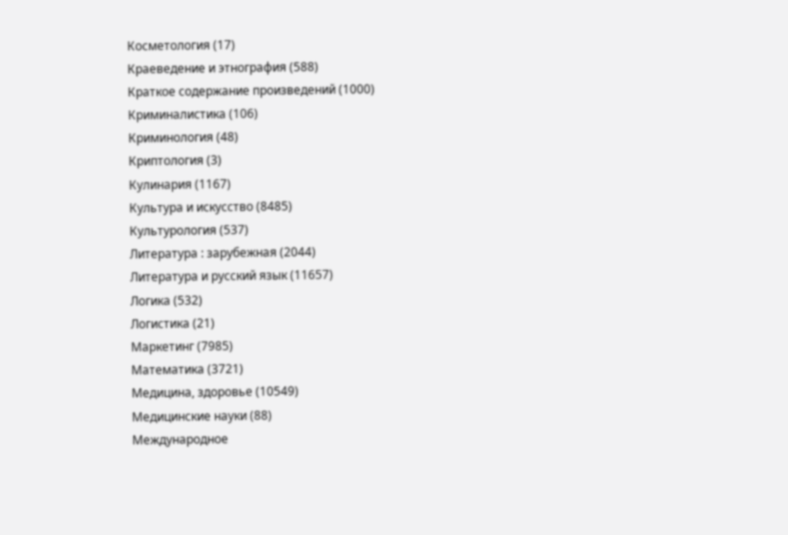Косметология (17)
Краеведение и этнография (588)
Краткое содержание произведений (1000)
Криминалистика (106)
Криминология (48)
Криптология (3)
Кулинария (1167)
Культура и искусство (8485)
Культурология (537)
Литература : зарубежная (2044)
Литература и русский язык (11657)
Логика (532)
Логистика (21)
Маркетинг (7985)
Математика (3721)
Медицина, здоровье (10549)
Медицинские науки (88)
Международное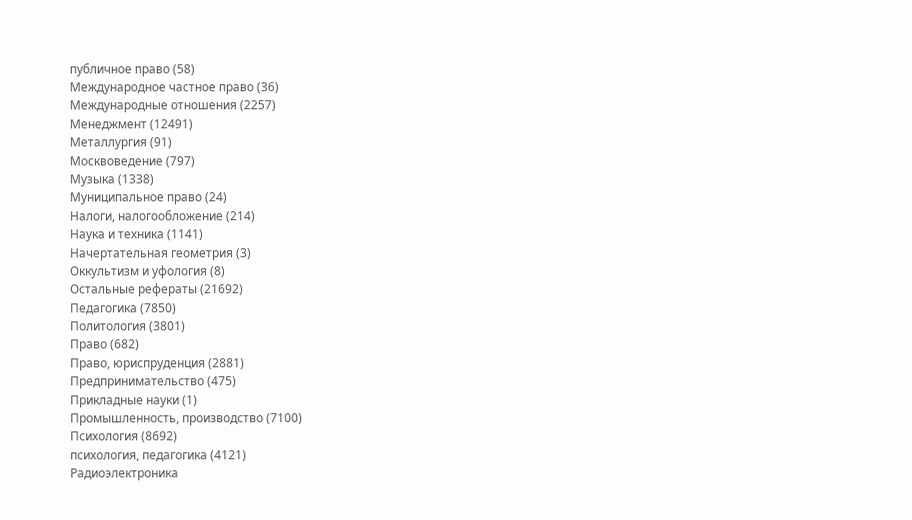публичное право (58)
Международное частное право (36)
Международные отношения (2257)
Менеджмент (12491)
Металлургия (91)
Москвоведение (797)
Музыка (1338)
Муниципальное право (24)
Налоги, налогообложение (214)
Наука и техника (1141)
Начертательная геометрия (3)
Оккультизм и уфология (8)
Остальные рефераты (21692)
Педагогика (7850)
Политология (3801)
Право (682)
Право, юриспруденция (2881)
Предпринимательство (475)
Прикладные науки (1)
Промышленность, производство (7100)
Психология (8692)
психология, педагогика (4121)
Радиоэлектроника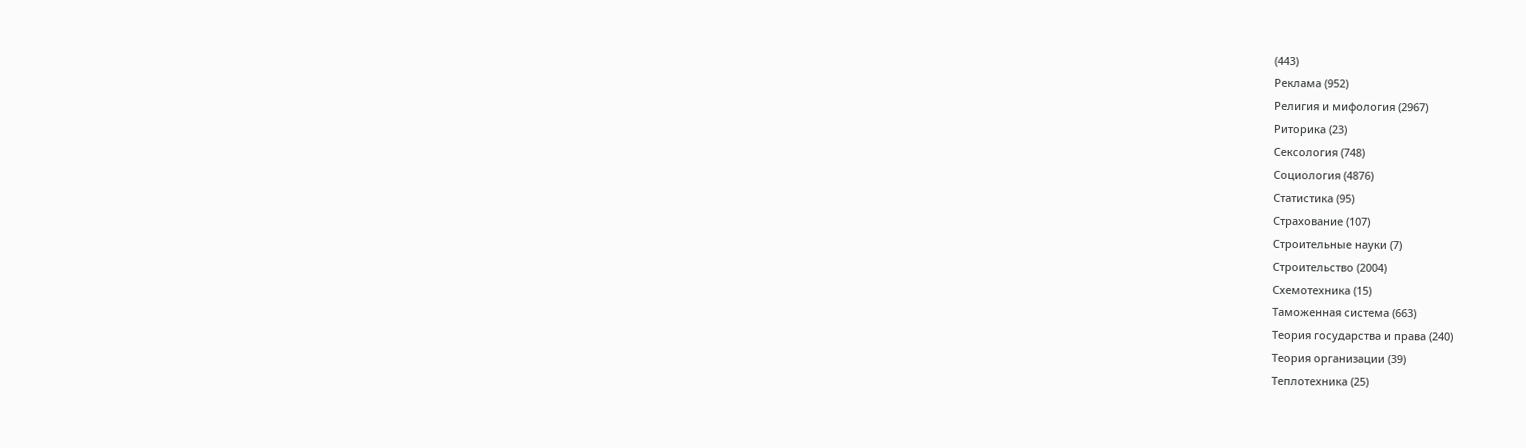(443)
Реклама (952)
Религия и мифология (2967)
Риторика (23)
Сексология (748)
Социология (4876)
Статистика (95)
Страхование (107)
Строительные науки (7)
Строительство (2004)
Схемотехника (15)
Таможенная система (663)
Теория государства и права (240)
Теория организации (39)
Теплотехника (25)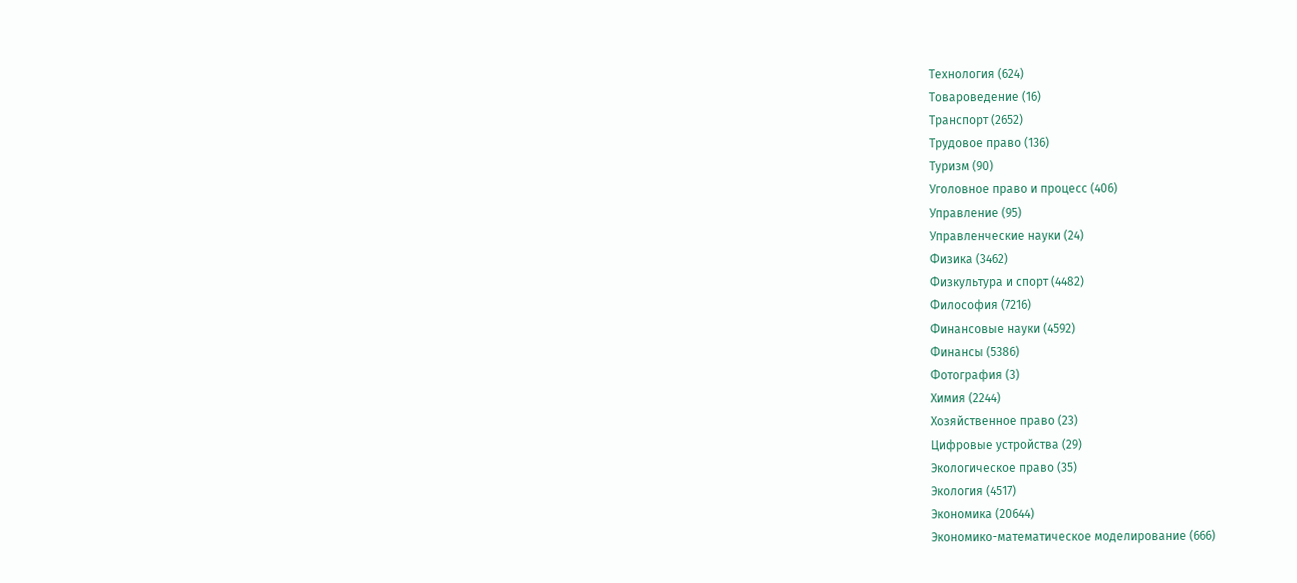Технология (624)
Товароведение (16)
Транспорт (2652)
Трудовое право (136)
Туризм (90)
Уголовное право и процесс (406)
Управление (95)
Управленческие науки (24)
Физика (3462)
Физкультура и спорт (4482)
Философия (7216)
Финансовые науки (4592)
Финансы (5386)
Фотография (3)
Химия (2244)
Хозяйственное право (23)
Цифровые устройства (29)
Экологическое право (35)
Экология (4517)
Экономика (20644)
Экономико-математическое моделирование (666)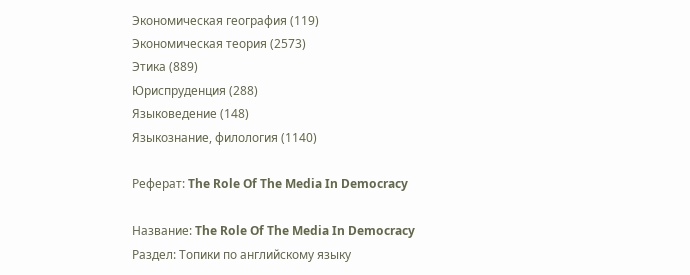Экономическая география (119)
Экономическая теория (2573)
Этика (889)
Юриспруденция (288)
Языковедение (148)
Языкознание, филология (1140)

Реферат: The Role Of The Media In Democracy

Название: The Role Of The Media In Democracy
Раздел: Топики по английскому языку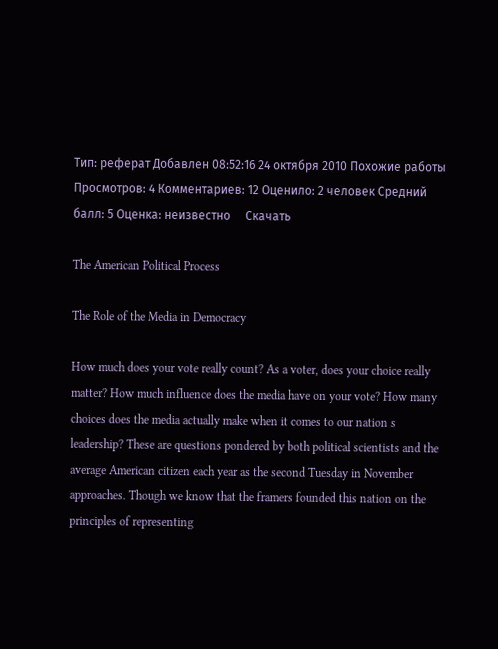Тип: реферат Добавлен 08:52:16 24 октября 2010 Похожие работы
Просмотров: 4 Комментариев: 12 Оценило: 2 человек Средний балл: 5 Оценка: неизвестно     Скачать

The American Political Process

The Role of the Media in Democracy

How much does your vote really count? As a voter, does your choice really matter? How much influence does the media have on your vote? How many choices does the media actually make when it comes to our nation s leadership? These are questions pondered by both political scientists and the average American citizen each year as the second Tuesday in November approaches. Though we know that the framers founded this nation on the principles of representing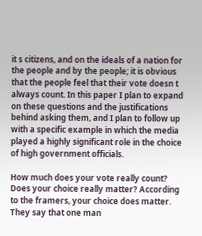it s citizens, and on the ideals of a nation for the people and by the people; it is obvious that the people feel that their vote doesn t always count. In this paper I plan to expand on these questions and the justifications behind asking them, and I plan to follow up with a specific example in which the media played a highly significant role in the choice of high government officials.

How much does your vote really count? Does your choice really matter? According to the framers, your choice does matter. They say that one man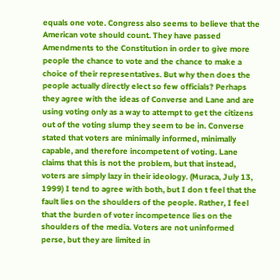equals one vote. Congress also seems to believe that the American vote should count. They have passed Amendments to the Constitution in order to give more people the chance to vote and the chance to make a choice of their representatives. But why then does the people actually directly elect so few officials? Perhaps they agree with the ideas of Converse and Lane and are using voting only as a way to attempt to get the citizens out of the voting slump they seem to be in. Converse stated that voters are minimally informed, minimally capable, and therefore incompetent of voting. Lane claims that this is not the problem, but that instead, voters are simply lazy in their ideology. (Muraca, July 13, 1999) I tend to agree with both, but I don t feel that the fault lies on the shoulders of the people. Rather, I feel that the burden of voter incompetence lies on the shoulders of the media. Voters are not uninformed perse, but they are limited in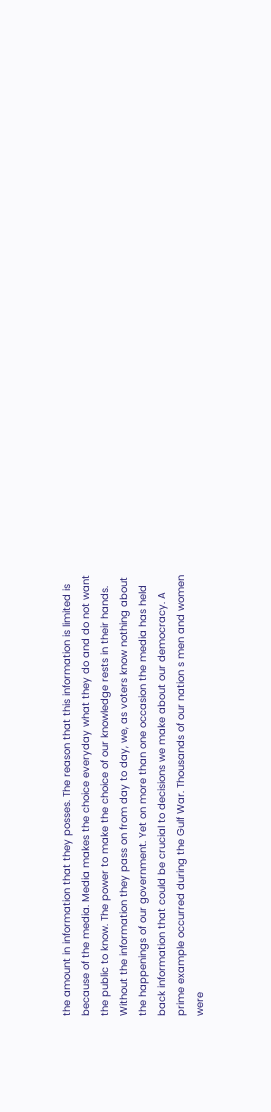the amount in information that they posses. The reason that this information is limited is because of the media. Media makes the choice everyday what they do and do not want the public to know. The power to make the choice of our knowledge rests in their hands. Without the information they pass on from day to day, we, as voters know nothing about the happenings of our government. Yet on more than one occasion the media has held back information that could be crucial to decisions we make about our democracy. A prime example occurred during the Gulf War. Thousands of our nation s men and women were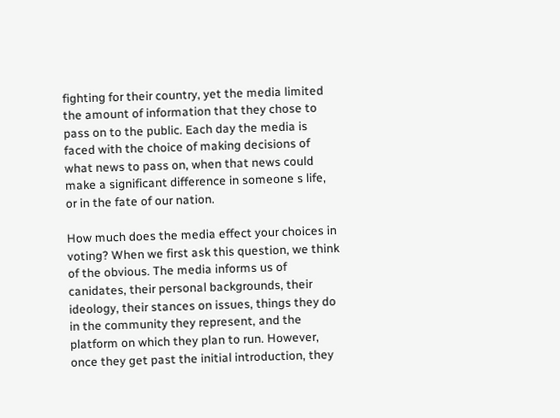fighting for their country, yet the media limited the amount of information that they chose to pass on to the public. Each day the media is faced with the choice of making decisions of what news to pass on, when that news could make a significant difference in someone s life, or in the fate of our nation.

How much does the media effect your choices in voting? When we first ask this question, we think of the obvious. The media informs us of canidates, their personal backgrounds, their ideology, their stances on issues, things they do in the community they represent, and the platform on which they plan to run. However, once they get past the initial introduction, they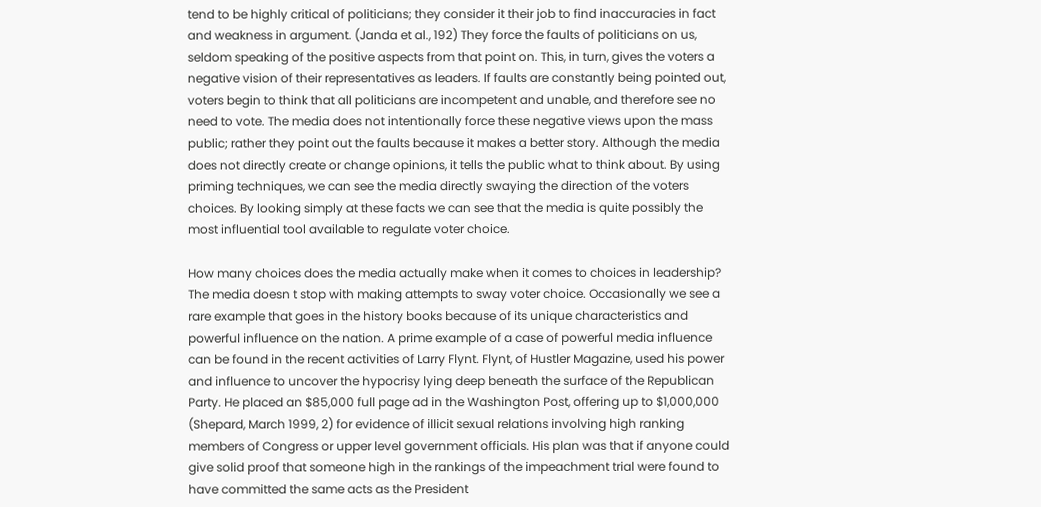tend to be highly critical of politicians; they consider it their job to find inaccuracies in fact and weakness in argument. (Janda et al., 192) They force the faults of politicians on us, seldom speaking of the positive aspects from that point on. This, in turn, gives the voters a negative vision of their representatives as leaders. If faults are constantly being pointed out, voters begin to think that all politicians are incompetent and unable, and therefore see no need to vote. The media does not intentionally force these negative views upon the mass public; rather they point out the faults because it makes a better story. Although the media does not directly create or change opinions, it tells the public what to think about. By using priming techniques, we can see the media directly swaying the direction of the voters choices. By looking simply at these facts we can see that the media is quite possibly the most influential tool available to regulate voter choice.

How many choices does the media actually make when it comes to choices in leadership? The media doesn t stop with making attempts to sway voter choice. Occasionally we see a rare example that goes in the history books because of its unique characteristics and powerful influence on the nation. A prime example of a case of powerful media influence can be found in the recent activities of Larry Flynt. Flynt, of Hustler Magazine, used his power and influence to uncover the hypocrisy lying deep beneath the surface of the Republican Party. He placed an $85,000 full page ad in the Washington Post, offering up to $1,000,000 (Shepard, March 1999, 2) for evidence of illicit sexual relations involving high ranking members of Congress or upper level government officials. His plan was that if anyone could give solid proof that someone high in the rankings of the impeachment trial were found to have committed the same acts as the President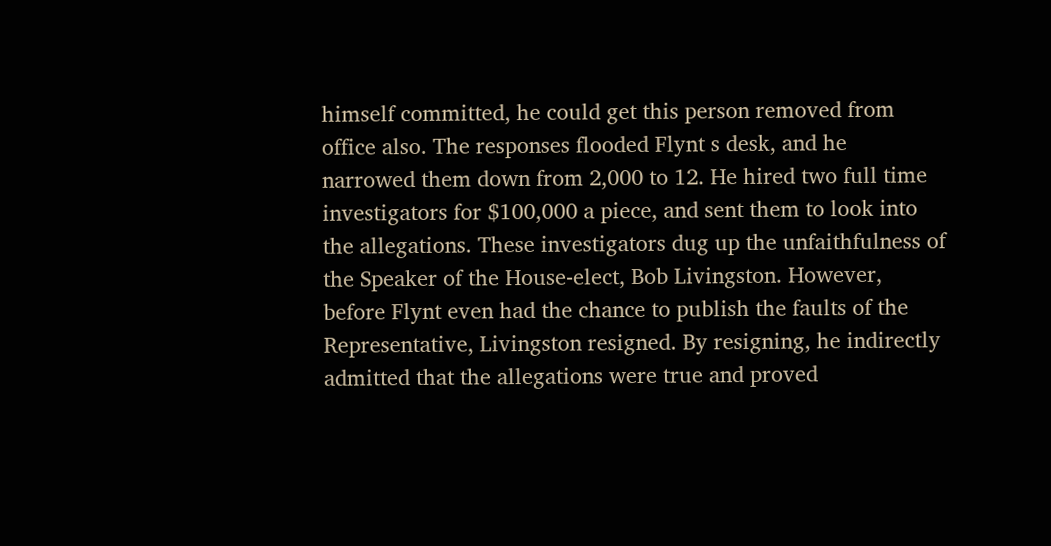himself committed, he could get this person removed from office also. The responses flooded Flynt s desk, and he narrowed them down from 2,000 to 12. He hired two full time investigators for $100,000 a piece, and sent them to look into the allegations. These investigators dug up the unfaithfulness of the Speaker of the House-elect, Bob Livingston. However, before Flynt even had the chance to publish the faults of the Representative, Livingston resigned. By resigning, he indirectly admitted that the allegations were true and proved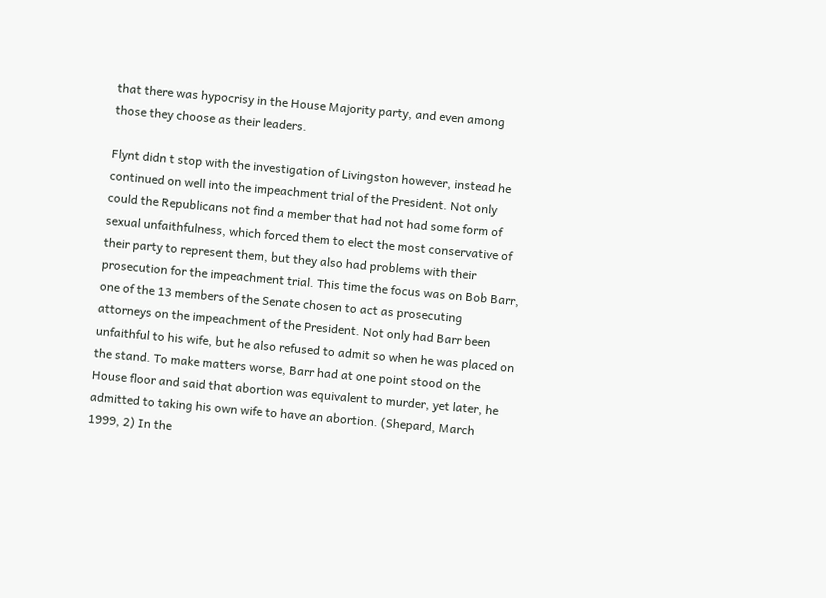that there was hypocrisy in the House Majority party, and even among those they choose as their leaders.

Flynt didn t stop with the investigation of Livingston however, instead he continued on well into the impeachment trial of the President. Not only could the Republicans not find a member that had not had some form of sexual unfaithfulness, which forced them to elect the most conservative of their party to represent them, but they also had problems with their prosecution for the impeachment trial. This time the focus was on Bob Barr, one of the 13 members of the Senate chosen to act as prosecuting attorneys on the impeachment of the President. Not only had Barr been unfaithful to his wife, but he also refused to admit so when he was placed on the stand. To make matters worse, Barr had at one point stood on the House floor and said that abortion was equivalent to murder, yet later, he admitted to taking his own wife to have an abortion. (Shepard, March 1999, 2) In the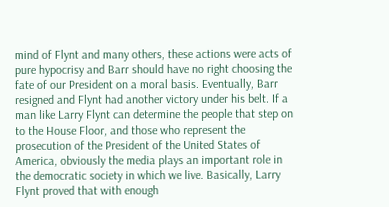mind of Flynt and many others, these actions were acts of pure hypocrisy and Barr should have no right choosing the fate of our President on a moral basis. Eventually, Barr resigned and Flynt had another victory under his belt. If a man like Larry Flynt can determine the people that step on to the House Floor, and those who represent the prosecution of the President of the United States of America, obviously the media plays an important role in the democratic society in which we live. Basically, Larry Flynt proved that with enough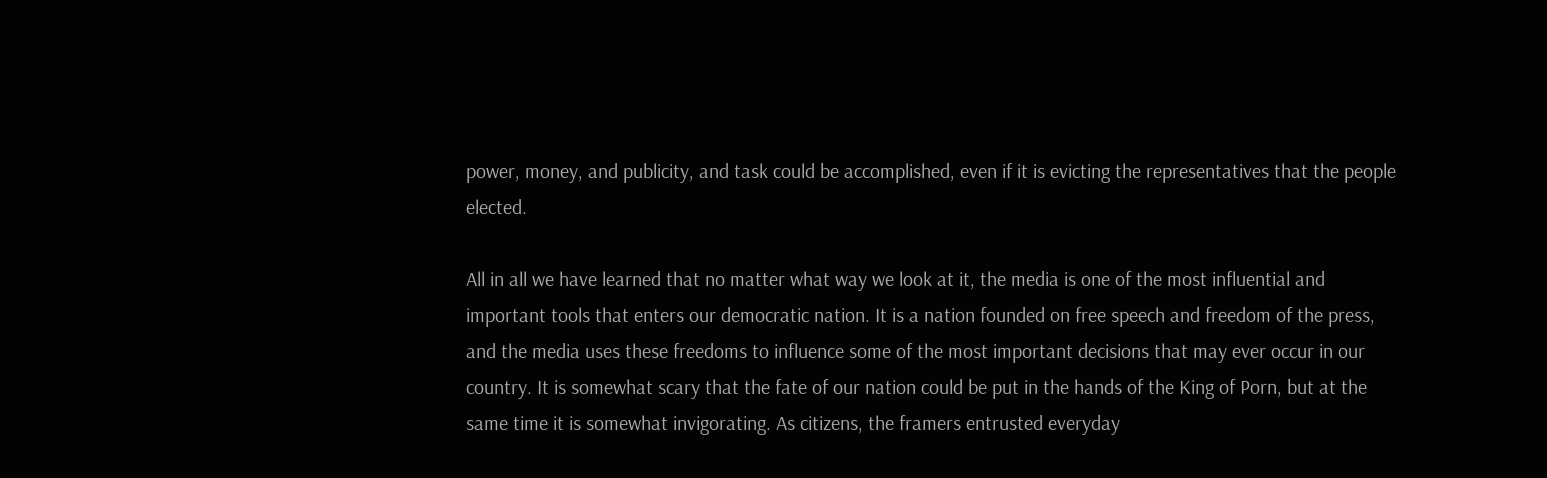power, money, and publicity, and task could be accomplished, even if it is evicting the representatives that the people elected.

All in all we have learned that no matter what way we look at it, the media is one of the most influential and important tools that enters our democratic nation. It is a nation founded on free speech and freedom of the press, and the media uses these freedoms to influence some of the most important decisions that may ever occur in our country. It is somewhat scary that the fate of our nation could be put in the hands of the King of Porn, but at the same time it is somewhat invigorating. As citizens, the framers entrusted everyday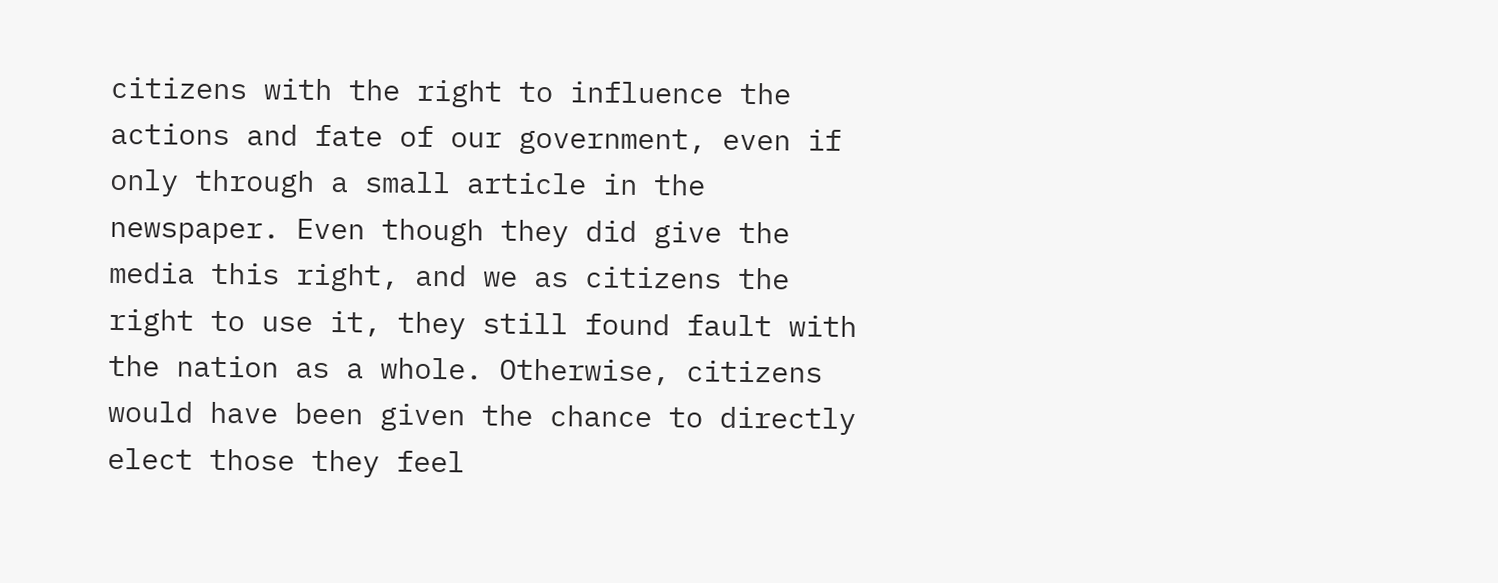citizens with the right to influence the actions and fate of our government, even if only through a small article in the newspaper. Even though they did give the media this right, and we as citizens the right to use it, they still found fault with the nation as a whole. Otherwise, citizens would have been given the chance to directly elect those they feel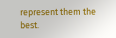represent them the best.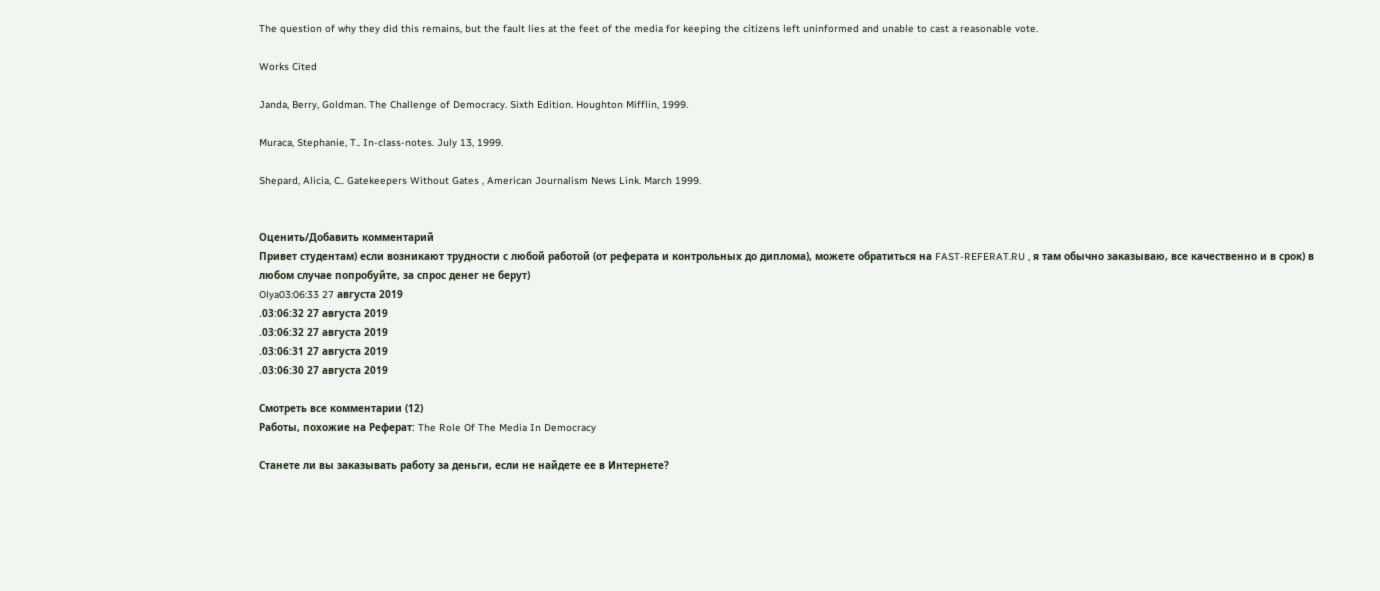The question of why they did this remains, but the fault lies at the feet of the media for keeping the citizens left uninformed and unable to cast a reasonable vote.

Works Cited

Janda, Berry, Goldman. The Challenge of Democracy. Sixth Edition. Houghton Mifflin, 1999.

Muraca, Stephanie, T.. In-class-notes. July 13, 1999.

Shepard, Alicia, C.. Gatekeepers Without Gates , American Journalism News Link. March 1999.


Оценить/Добавить комментарий
Привет студентам) если возникают трудности с любой работой (от реферата и контрольных до диплома), можете обратиться на FAST-REFERAT.RU , я там обычно заказываю, все качественно и в срок) в любом случае попробуйте, за спрос денег не берут)
Olya03:06:33 27 августа 2019
.03:06:32 27 августа 2019
.03:06:32 27 августа 2019
.03:06:31 27 августа 2019
.03:06:30 27 августа 2019

Смотреть все комментарии (12)
Работы, похожие на Реферат: The Role Of The Media In Democracy

Станете ли вы заказывать работу за деньги, если не найдете ее в Интернете?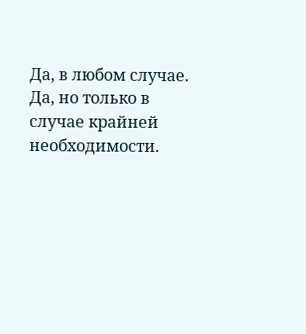Да, в любом случае.
Да, но только в случае крайней необходимости.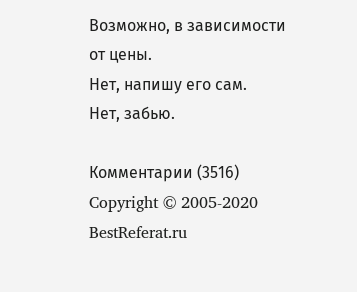Возможно, в зависимости от цены.
Нет, напишу его сам.
Нет, забью.

Комментарии (3516)
Copyright © 2005-2020 BestReferat.ru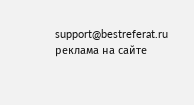support@bestreferat.ru реклама на сайте